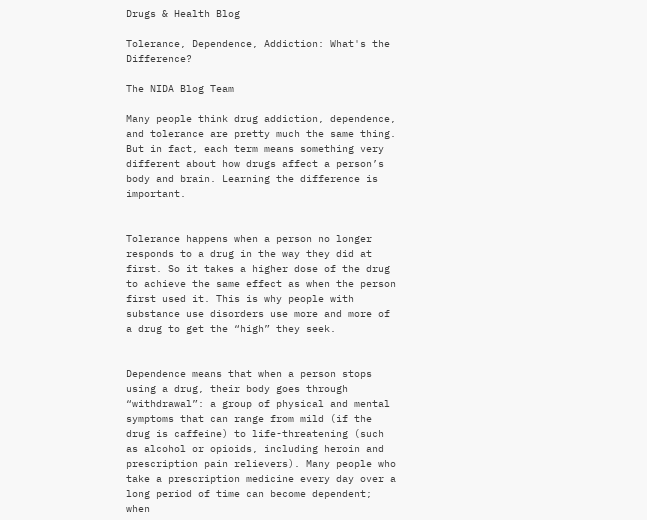Drugs & Health Blog

Tolerance, Dependence, Addiction: What's the Difference?

The NIDA Blog Team

Many people think drug addiction, dependence, and tolerance are pretty much the same thing. But in fact, each term means something very different about how drugs affect a person’s body and brain. Learning the difference is important.


Tolerance happens when a person no longer responds to a drug in the way they did at first. So it takes a higher dose of the drug to achieve the same effect as when the person first used it. This is why people with substance use disorders use more and more of a drug to get the “high” they seek.


Dependence means that when a person stops using a drug, their body goes through “withdrawal”: a group of physical and mental symptoms that can range from mild (if the drug is caffeine) to life-threatening (such as alcohol or opioids, including heroin and prescription pain relievers). Many people who take a prescription medicine every day over a long period of time can become dependent; when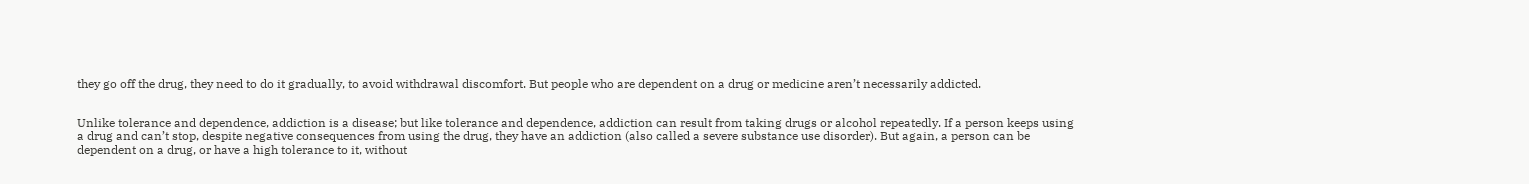they go off the drug, they need to do it gradually, to avoid withdrawal discomfort. But people who are dependent on a drug or medicine aren’t necessarily addicted.


Unlike tolerance and dependence, addiction is a disease; but like tolerance and dependence, addiction can result from taking drugs or alcohol repeatedly. If a person keeps using a drug and can’t stop, despite negative consequences from using the drug, they have an addiction (also called a severe substance use disorder). But again, a person can be dependent on a drug, or have a high tolerance to it, without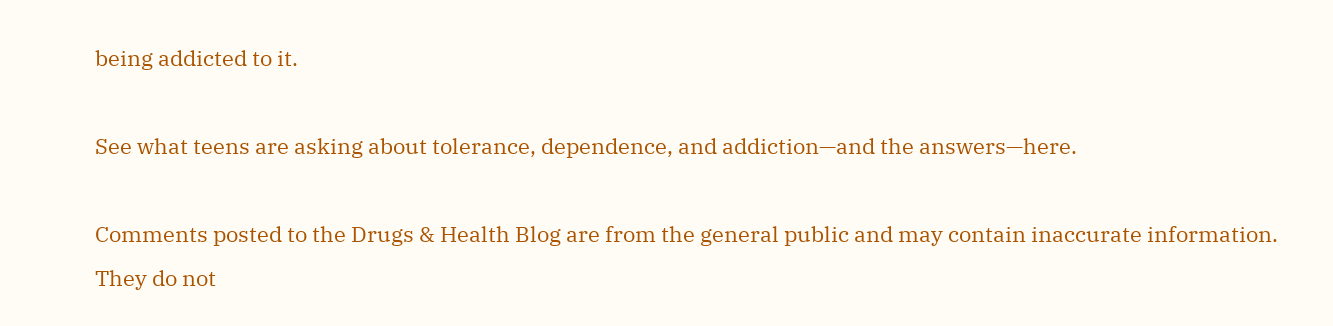being addicted to it.

See what teens are asking about tolerance, dependence, and addiction—and the answers—here.

Comments posted to the Drugs & Health Blog are from the general public and may contain inaccurate information. They do not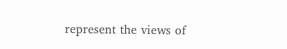represent the views of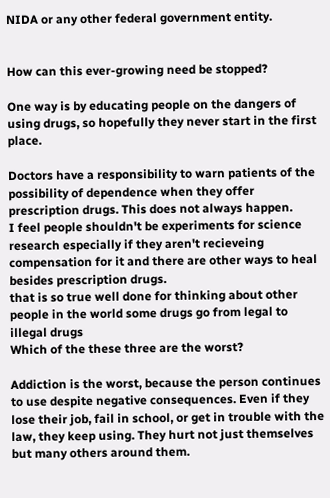NIDA or any other federal government entity.


How can this ever-growing need be stopped?

One way is by educating people on the dangers of using drugs, so hopefully they never start in the first place.

Doctors have a responsibility to warn patients of the possibility of dependence when they offer prescription drugs. This does not always happen.
I feel people shouldn't be experiments for science research especially if they aren't recieveing compensation for it and there are other ways to heal besides prescription drugs.
that is so true well done for thinking about other people in the world some drugs go from legal to illegal drugs
Which of the these three are the worst?

Addiction is the worst, because the person continues to use despite negative consequences. Even if they lose their job, fail in school, or get in trouble with the law, they keep using. They hurt not just themselves but many others around them.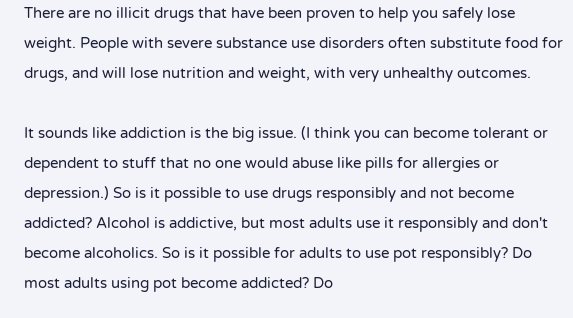There are no illicit drugs that have been proven to help you safely lose weight. People with severe substance use disorders often substitute food for drugs, and will lose nutrition and weight, with very unhealthy outcomes.

It sounds like addiction is the big issue. (I think you can become tolerant or dependent to stuff that no one would abuse like pills for allergies or depression.) So is it possible to use drugs responsibly and not become addicted? Alcohol is addictive, but most adults use it responsibly and don't become alcoholics. So is it possible for adults to use pot responsibly? Do most adults using pot become addicted? Do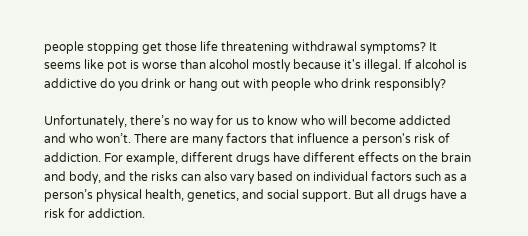people stopping get those life threatening withdrawal symptoms? It seems like pot is worse than alcohol mostly because it's illegal. If alcohol is addictive do you drink or hang out with people who drink responsibly?

Unfortunately, there’s no way for us to know who will become addicted and who won’t. There are many factors that influence a person's risk of addiction. For example, different drugs have different effects on the brain and body, and the risks can also vary based on individual factors such as a person’s physical health, genetics, and social support. But all drugs have a risk for addiction.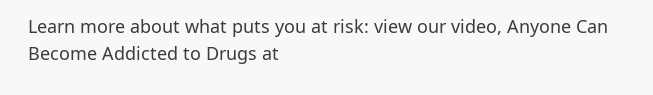Learn more about what puts you at risk: view our video, Anyone Can Become Addicted to Drugs at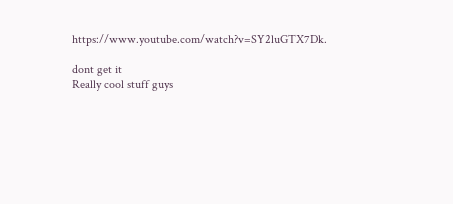https://www.youtube.com/watch?v=SY2luGTX7Dk.

dont get it
Really cool stuff guys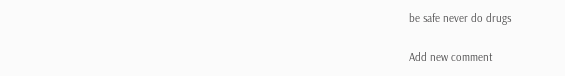be safe never do drugs

Add new comment